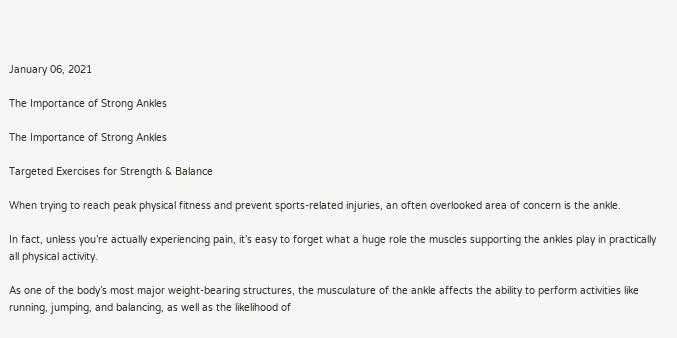January 06, 2021

The Importance of Strong Ankles

The Importance of Strong Ankles

Targeted Exercises for Strength & Balance

When trying to reach peak physical fitness and prevent sports-related injuries, an often overlooked area of concern is the ankle.

In fact, unless you’re actually experiencing pain, it’s easy to forget what a huge role the muscles supporting the ankles play in practically all physical activity.

As one of the body’s most major weight-bearing structures, the musculature of the ankle affects the ability to perform activities like running, jumping, and balancing, as well as the likelihood of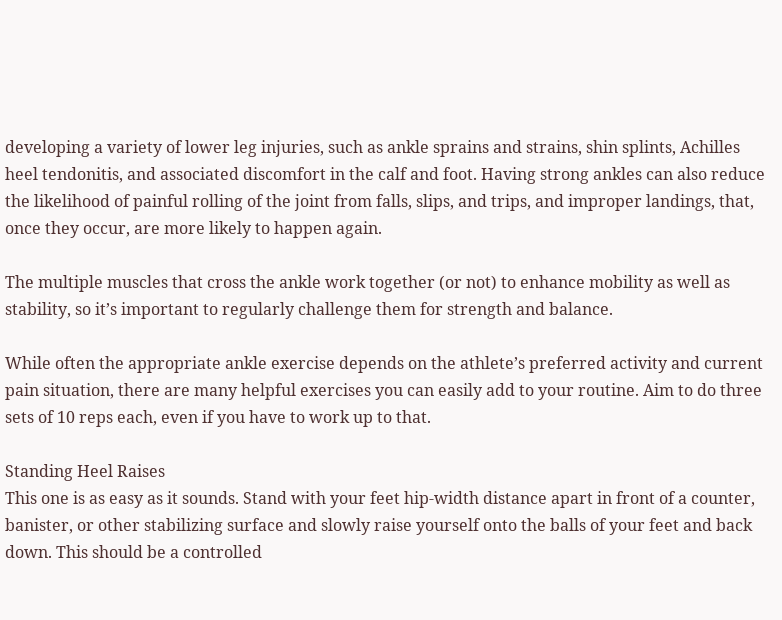developing a variety of lower leg injuries, such as ankle sprains and strains, shin splints, Achilles heel tendonitis, and associated discomfort in the calf and foot. Having strong ankles can also reduce the likelihood of painful rolling of the joint from falls, slips, and trips, and improper landings, that, once they occur, are more likely to happen again.

The multiple muscles that cross the ankle work together (or not) to enhance mobility as well as stability, so it’s important to regularly challenge them for strength and balance.

While often the appropriate ankle exercise depends on the athlete’s preferred activity and current pain situation, there are many helpful exercises you can easily add to your routine. Aim to do three sets of 10 reps each, even if you have to work up to that.

Standing Heel Raises
This one is as easy as it sounds. Stand with your feet hip-width distance apart in front of a counter, banister, or other stabilizing surface and slowly raise yourself onto the balls of your feet and back down. This should be a controlled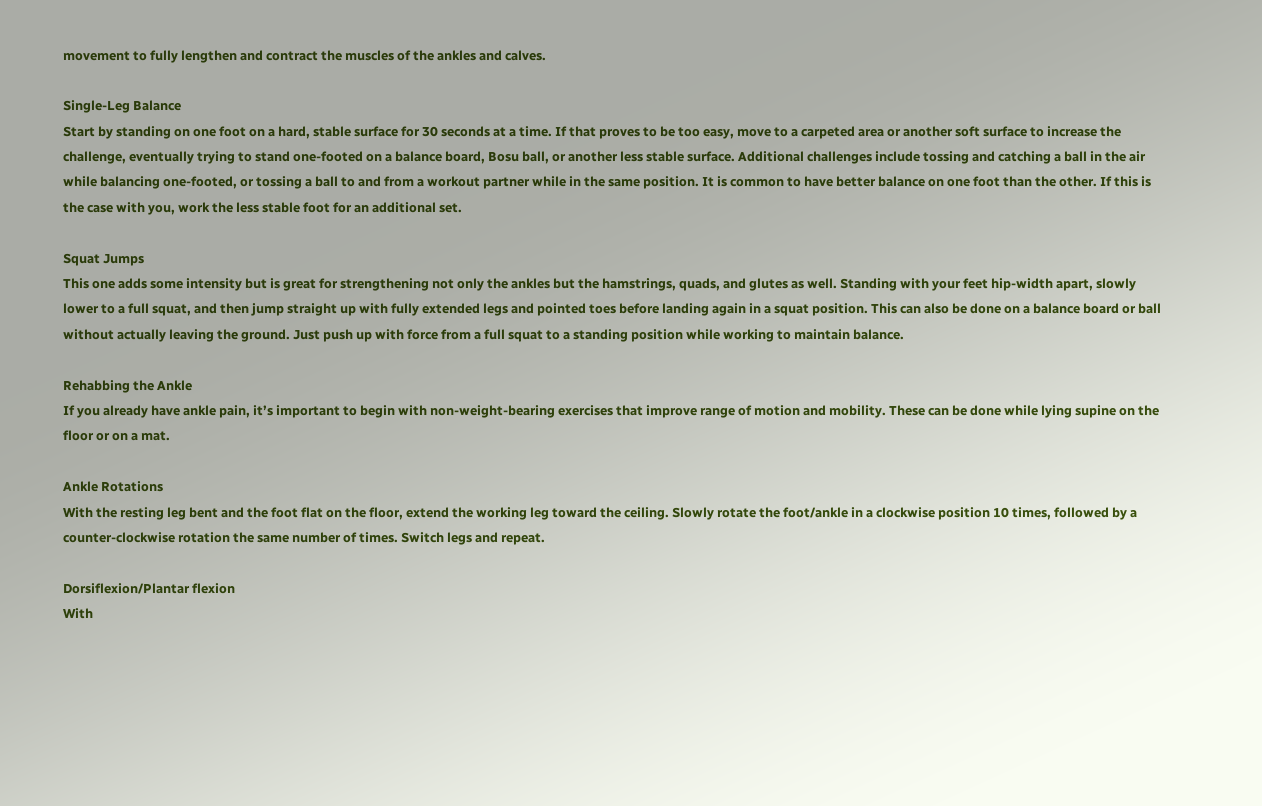movement to fully lengthen and contract the muscles of the ankles and calves.

Single-Leg Balance
Start by standing on one foot on a hard, stable surface for 30 seconds at a time. If that proves to be too easy, move to a carpeted area or another soft surface to increase the challenge, eventually trying to stand one-footed on a balance board, Bosu ball, or another less stable surface. Additional challenges include tossing and catching a ball in the air while balancing one-footed, or tossing a ball to and from a workout partner while in the same position. It is common to have better balance on one foot than the other. If this is the case with you, work the less stable foot for an additional set.

Squat Jumps
This one adds some intensity but is great for strengthening not only the ankles but the hamstrings, quads, and glutes as well. Standing with your feet hip-width apart, slowly lower to a full squat, and then jump straight up with fully extended legs and pointed toes before landing again in a squat position. This can also be done on a balance board or ball without actually leaving the ground. Just push up with force from a full squat to a standing position while working to maintain balance.

Rehabbing the Ankle
If you already have ankle pain, it’s important to begin with non-weight-bearing exercises that improve range of motion and mobility. These can be done while lying supine on the floor or on a mat.

Ankle Rotations
With the resting leg bent and the foot flat on the floor, extend the working leg toward the ceiling. Slowly rotate the foot/ankle in a clockwise position 10 times, followed by a counter-clockwise rotation the same number of times. Switch legs and repeat.

Dorsiflexion/Plantar flexion
With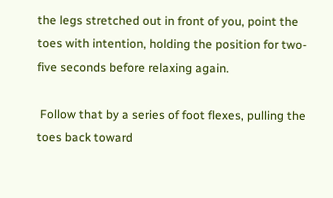the legs stretched out in front of you, point the toes with intention, holding the position for two-five seconds before relaxing again.

 Follow that by a series of foot flexes, pulling the toes back toward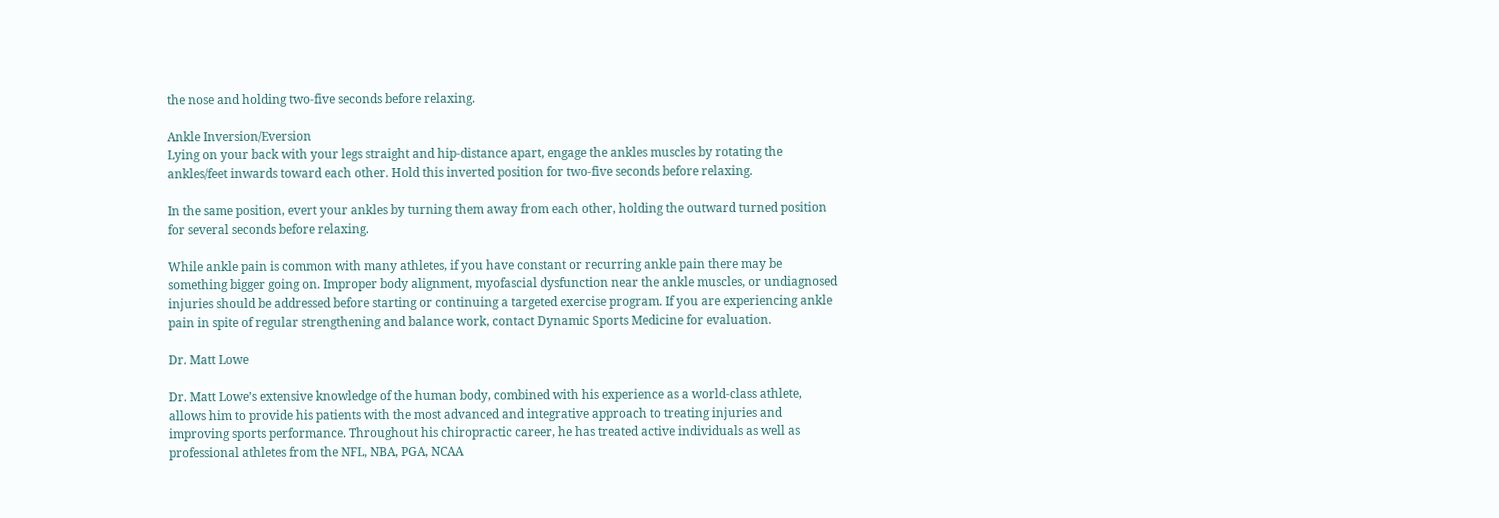the nose and holding two-five seconds before relaxing.

Ankle Inversion/Eversion
Lying on your back with your legs straight and hip-distance apart, engage the ankles muscles by rotating the ankles/feet inwards toward each other. Hold this inverted position for two-five seconds before relaxing.

In the same position, evert your ankles by turning them away from each other, holding the outward turned position for several seconds before relaxing.

While ankle pain is common with many athletes, if you have constant or recurring ankle pain there may be something bigger going on. Improper body alignment, myofascial dysfunction near the ankle muscles, or undiagnosed injuries should be addressed before starting or continuing a targeted exercise program. If you are experiencing ankle pain in spite of regular strengthening and balance work, contact Dynamic Sports Medicine for evaluation.

Dr. Matt Lowe

Dr. Matt Lowe’s extensive knowledge of the human body, combined with his experience as a world-class athlete, allows him to provide his patients with the most advanced and integrative approach to treating injuries and improving sports performance. Throughout his chiropractic career, he has treated active individuals as well as professional athletes from the NFL, NBA, PGA, NCAA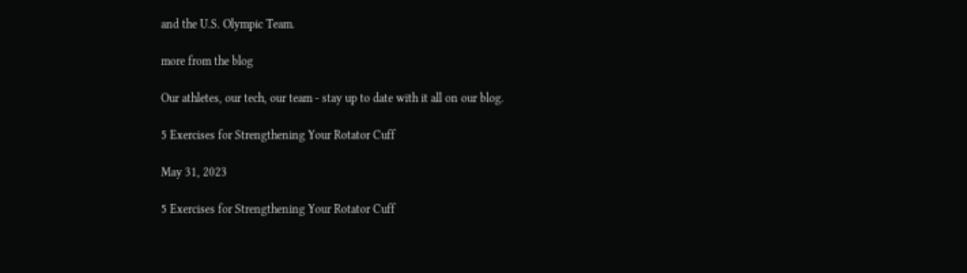and the U.S. Olympic Team.

more from the blog

Our athletes, our tech, our team - stay up to date with it all on our blog.

5 Exercises for Strengthening Your Rotator Cuff

May 31, 2023

5 Exercises for Strengthening Your Rotator Cuff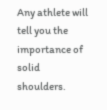Any athlete will tell you the importance of solid shoulders.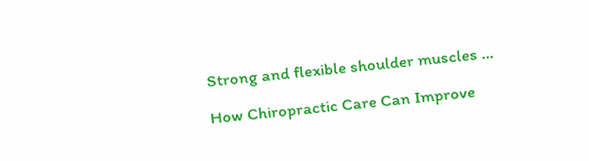Strong and flexible shoulder muscles …

How Chiropractic Care Can Improve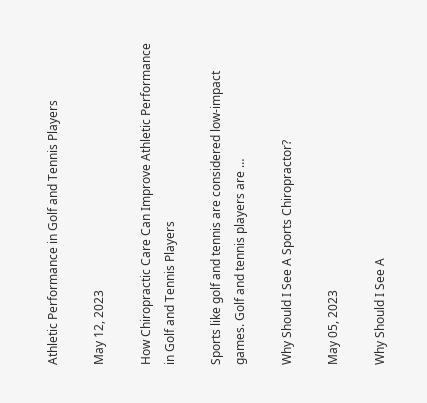Athletic Performance in Golf and Tennis Players

May 12, 2023

How Chiropractic Care Can Improve Athletic Performance in Golf and Tennis Players

Sports like golf and tennis are considered low-impact games. Golf and tennis players are …

Why Should I See A Sports Chiropractor?

May 05, 2023

Why Should I See A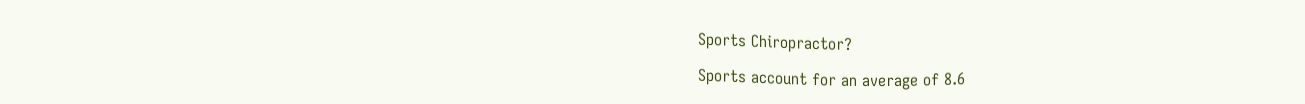Sports Chiropractor?

Sports account for an average of 8.6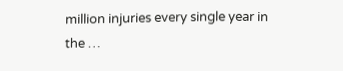million injuries every single year in the …